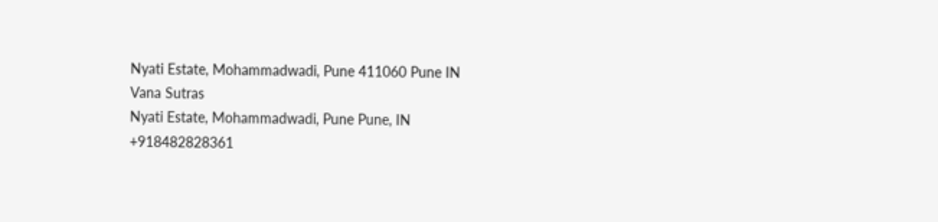Nyati Estate, Mohammadwadi, Pune 411060 Pune IN
Vana Sutras
Nyati Estate, Mohammadwadi, Pune Pune, IN
+918482828361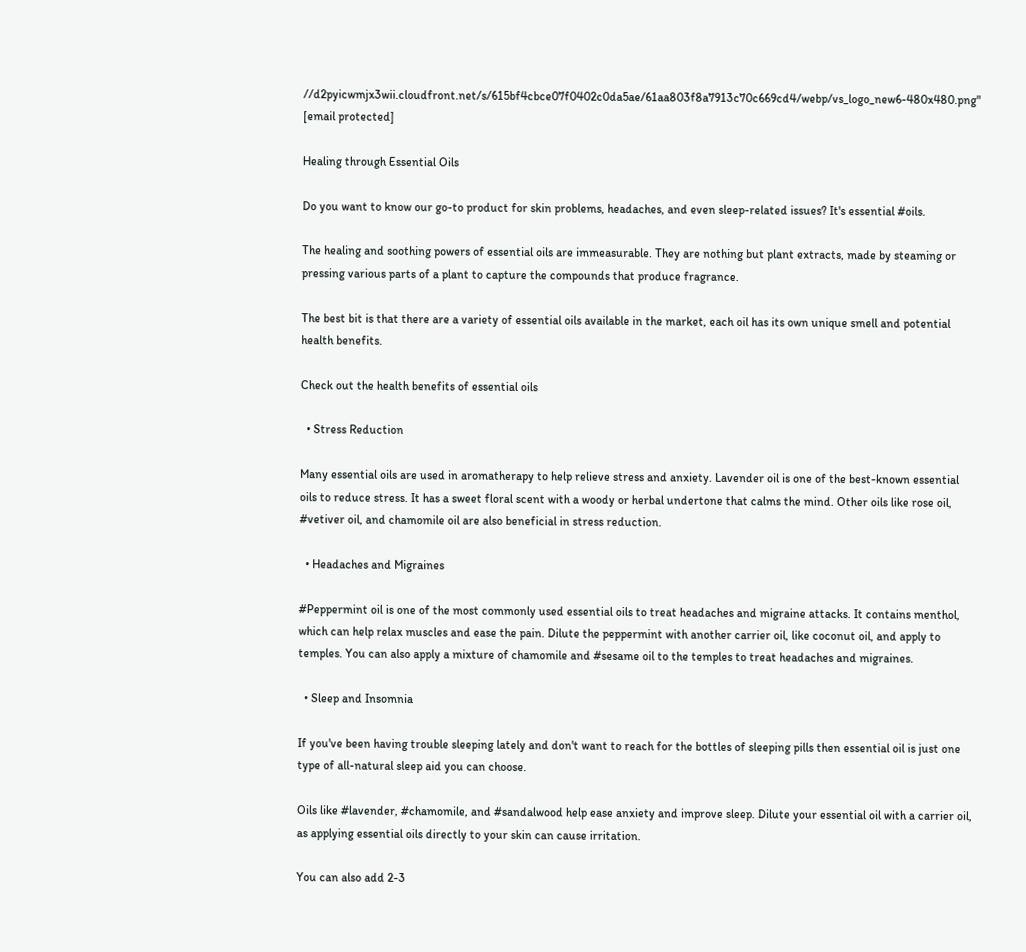//d2pyicwmjx3wii.cloudfront.net/s/615bf4cbce07f0402c0da5ae/61aa803f8a7913c70c669cd4/webp/vs_logo_new6-480x480.png" [email protected]

Healing through Essential Oils

Do you want to know our go-to product for skin problems, headaches, and even sleep-related issues? It's essential #oils.

The healing and soothing powers of essential oils are immeasurable. They are nothing but plant extracts, made by steaming or pressing various parts of a plant to capture the compounds that produce fragrance.

The best bit is that there are a variety of essential oils available in the market, each oil has its own unique smell and potential health benefits.

Check out the health benefits of essential oils

  • Stress Reduction

Many essential oils are used in aromatherapy to help relieve stress and anxiety. Lavender oil is one of the best-known essential oils to reduce stress. It has a sweet floral scent with a woody or herbal undertone that calms the mind. Other oils like rose oil, #vetiver oil, and chamomile oil are also beneficial in stress reduction.

  • Headaches and Migraines

#Peppermint oil is one of the most commonly used essential oils to treat headaches and migraine attacks. It contains menthol, which can help relax muscles and ease the pain. Dilute the peppermint with another carrier oil, like coconut oil, and apply to temples. You can also apply a mixture of chamomile and #sesame oil to the temples to treat headaches and migraines.

  • Sleep and Insomnia

If you've been having trouble sleeping lately and don't want to reach for the bottles of sleeping pills then essential oil is just one type of all-natural sleep aid you can choose.

Oils like #lavender, #chamomile, and #sandalwood help ease anxiety and improve sleep. Dilute your essential oil with a carrier oil, as applying essential oils directly to your skin can cause irritation.

You can also add 2-3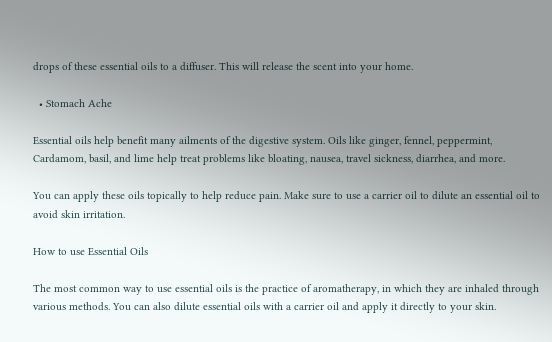drops of these essential oils to a diffuser. This will release the scent into your home.

  • Stomach Ache

Essential oils help benefit many ailments of the digestive system. Oils like ginger, fennel, peppermint, Cardamom, basil, and lime help treat problems like bloating, nausea, travel sickness, diarrhea, and more.

You can apply these oils topically to help reduce pain. Make sure to use a carrier oil to dilute an essential oil to avoid skin irritation.

How to use Essential Oils

The most common way to use essential oils is the practice of aromatherapy, in which they are inhaled through various methods. You can also dilute essential oils with a carrier oil and apply it directly to your skin.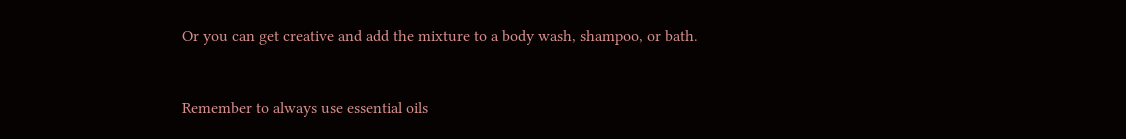Or you can get creative and add the mixture to a body wash, shampoo, or bath.


Remember to always use essential oils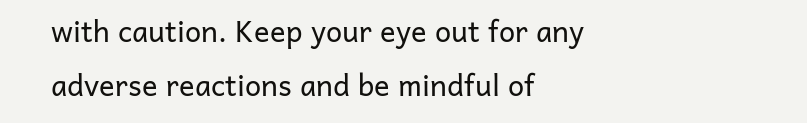with caution. Keep your eye out for any adverse reactions and be mindful of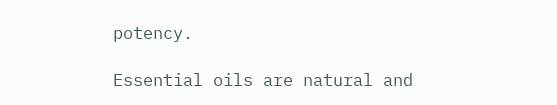potency.

Essential oils are natural and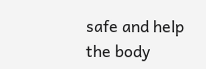safe and help the body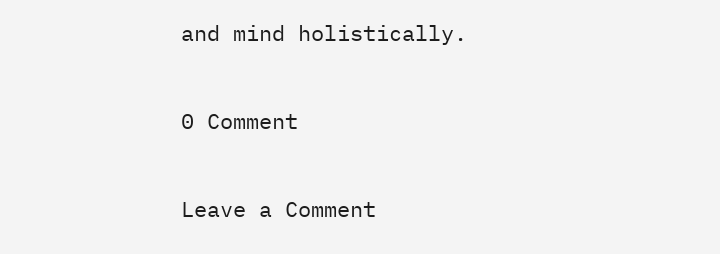and mind holistically.

0 Comment

Leave a Comment